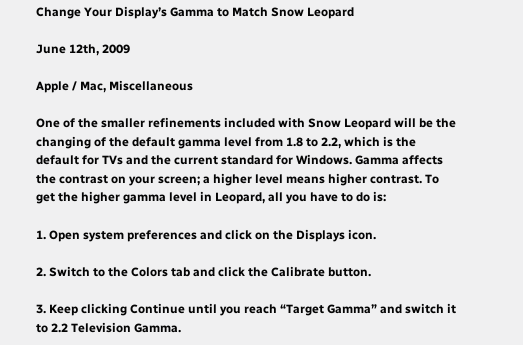Change Your Display’s Gamma to Match Snow Leopard

June 12th, 2009

Apple / Mac, Miscellaneous

One of the smaller refinements included with Snow Leopard will be the changing of the default gamma level from 1.8 to 2.2, which is the default for TVs and the current standard for Windows. Gamma affects the contrast on your screen; a higher level means higher contrast. To get the higher gamma level in Leopard, all you have to do is:

1. Open system preferences and click on the Displays icon.

2. Switch to the Colors tab and click the Calibrate button.

3. Keep clicking Continue until you reach “Target Gamma” and switch it to 2.2 Television Gamma.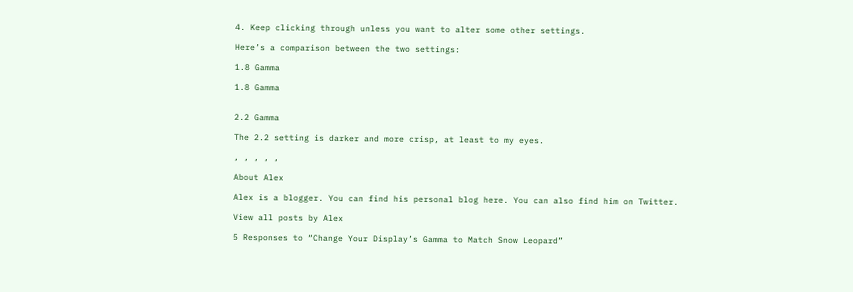4. Keep clicking through unless you want to alter some other settings.

Here’s a comparison between the two settings:

1.8 Gamma

1.8 Gamma


2.2 Gamma

The 2.2 setting is darker and more crisp, at least to my eyes.

, , , , ,

About Alex

Alex is a blogger. You can find his personal blog here. You can also find him on Twitter.

View all posts by Alex

5 Responses to “Change Your Display’s Gamma to Match Snow Leopard”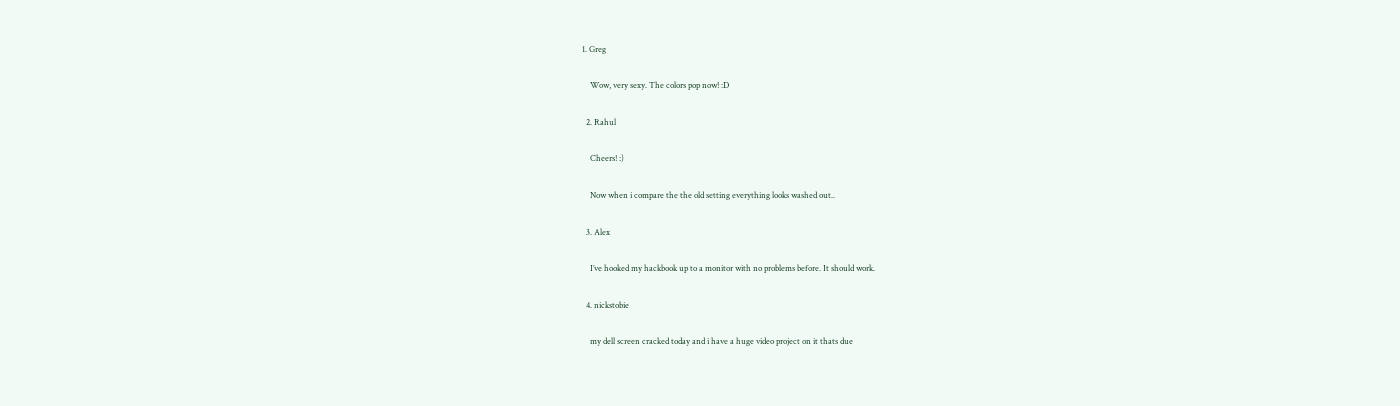1. Greg

    Wow, very sexy. The colors pop now! :D

  2. Rahul

    Cheers! :)

    Now when i compare the the old setting everything looks washed out..

  3. Alex

    I’ve hooked my hackbook up to a monitor with no problems before. It should work.

  4. nickstobie

    my dell screen cracked today and i have a huge video project on it thats due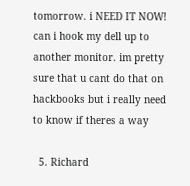tomorrow. i NEED IT NOW! can i hook my dell up to another monitor. im pretty sure that u cant do that on hackbooks but i really need to know if theres a way

  5. Richard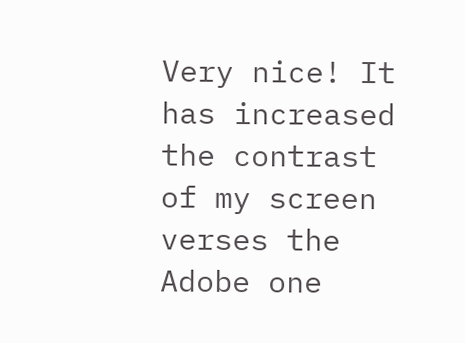Very nice! It has increased the contrast of my screen verses the Adobe one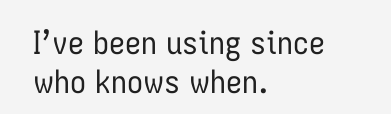I’ve been using since who knows when.